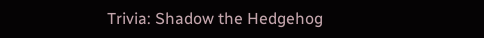Trivia: Shadow the Hedgehog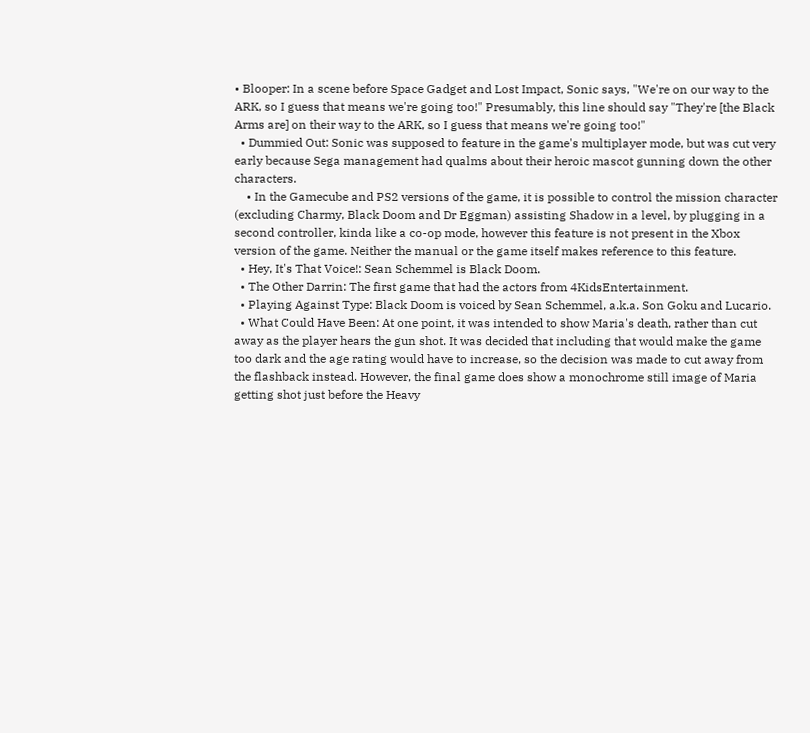• Blooper: In a scene before Space Gadget and Lost Impact, Sonic says, "We're on our way to the ARK, so I guess that means we're going too!" Presumably, this line should say "They're [the Black Arms are] on their way to the ARK, so I guess that means we're going too!"
  • Dummied Out: Sonic was supposed to feature in the game's multiplayer mode, but was cut very early because Sega management had qualms about their heroic mascot gunning down the other characters.
    • In the Gamecube and PS2 versions of the game, it is possible to control the mission character (excluding Charmy, Black Doom and Dr Eggman) assisting Shadow in a level, by plugging in a second controller, kinda like a co-op mode, however this feature is not present in the Xbox version of the game. Neither the manual or the game itself makes reference to this feature.
  • Hey, It's That Voice!: Sean Schemmel is Black Doom.
  • The Other Darrin: The first game that had the actors from 4KidsEntertainment.
  • Playing Against Type: Black Doom is voiced by Sean Schemmel, a.k.a. Son Goku and Lucario.
  • What Could Have Been: At one point, it was intended to show Maria's death, rather than cut away as the player hears the gun shot. It was decided that including that would make the game too dark and the age rating would have to increase, so the decision was made to cut away from the flashback instead. However, the final game does show a monochrome still image of Maria getting shot just before the Heavy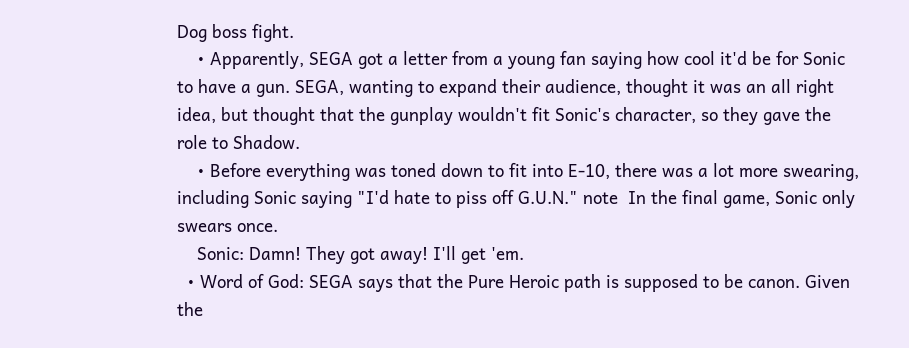Dog boss fight.
    • Apparently, SEGA got a letter from a young fan saying how cool it'd be for Sonic to have a gun. SEGA, wanting to expand their audience, thought it was an all right idea, but thought that the gunplay wouldn't fit Sonic's character, so they gave the role to Shadow.
    • Before everything was toned down to fit into E-10, there was a lot more swearing, including Sonic saying "I'd hate to piss off G.U.N." note  In the final game, Sonic only swears once.
    Sonic: Damn! They got away! I'll get 'em.
  • Word of God: SEGA says that the Pure Heroic path is supposed to be canon. Given the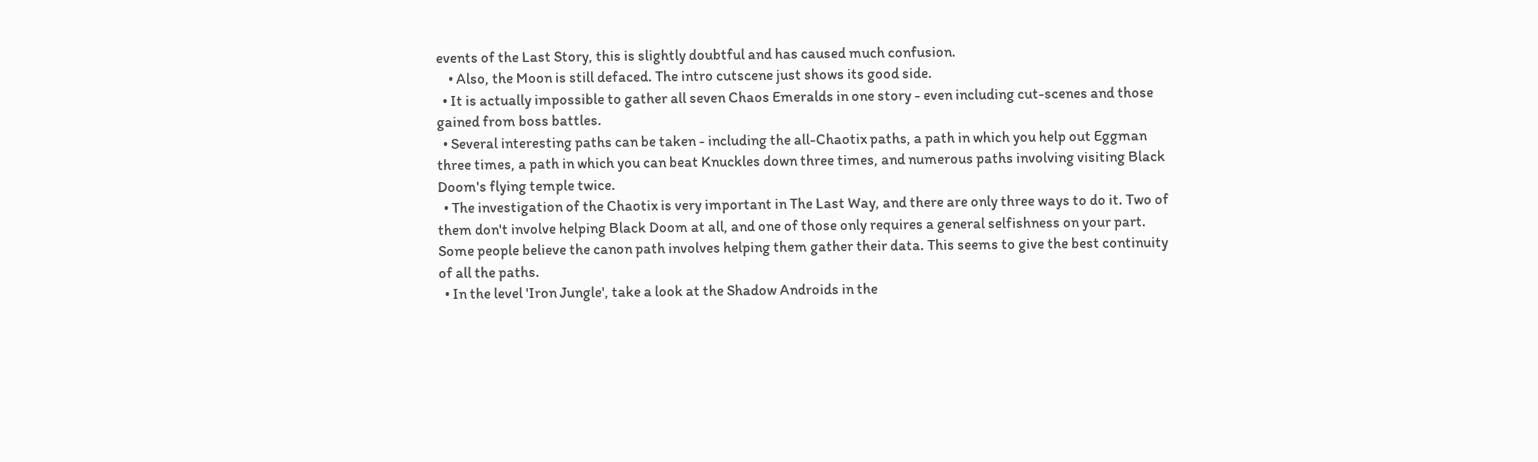events of the Last Story, this is slightly doubtful and has caused much confusion.
    • Also, the Moon is still defaced. The intro cutscene just shows its good side.
  • It is actually impossible to gather all seven Chaos Emeralds in one story - even including cut-scenes and those gained from boss battles.
  • Several interesting paths can be taken - including the all-Chaotix paths, a path in which you help out Eggman three times, a path in which you can beat Knuckles down three times, and numerous paths involving visiting Black Doom's flying temple twice.
  • The investigation of the Chaotix is very important in The Last Way, and there are only three ways to do it. Two of them don't involve helping Black Doom at all, and one of those only requires a general selfishness on your part. Some people believe the canon path involves helping them gather their data. This seems to give the best continuity of all the paths.
  • In the level 'Iron Jungle', take a look at the Shadow Androids in the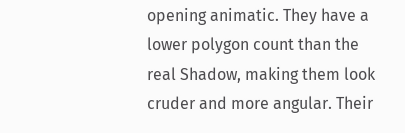opening animatic. They have a lower polygon count than the real Shadow, making them look cruder and more angular. Their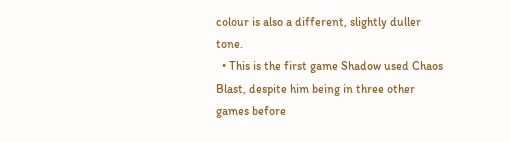colour is also a different, slightly duller tone.
  • This is the first game Shadow used Chaos Blast, despite him being in three other games before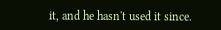it, and he hasn't used it since.